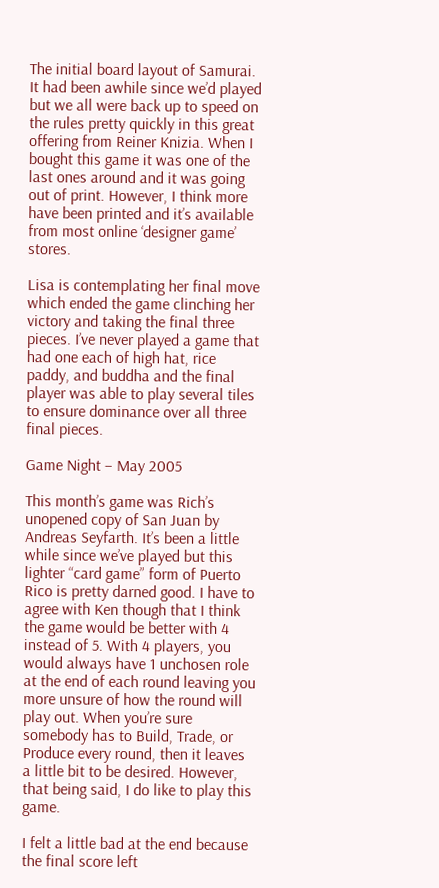The initial board layout of Samurai. It had been awhile since we’d played but we all were back up to speed on the rules pretty quickly in this great offering from Reiner Knizia. When I bought this game it was one of the last ones around and it was going out of print. However, I think more have been printed and it’s available from most online ‘designer game’ stores.

Lisa is contemplating her final move which ended the game clinching her victory and taking the final three pieces. I’ve never played a game that had one each of high hat, rice paddy, and buddha and the final player was able to play several tiles to ensure dominance over all three final pieces.

Game Night – May 2005

This month’s game was Rich’s unopened copy of San Juan by Andreas Seyfarth. It’s been a little while since we’ve played but this lighter “card game” form of Puerto Rico is pretty darned good. I have to agree with Ken though that I think the game would be better with 4 instead of 5. With 4 players, you would always have 1 unchosen role at the end of each round leaving you more unsure of how the round will play out. When you’re sure somebody has to Build, Trade, or Produce every round, then it leaves a little bit to be desired. However, that being said, I do like to play this game.

I felt a little bad at the end because the final score left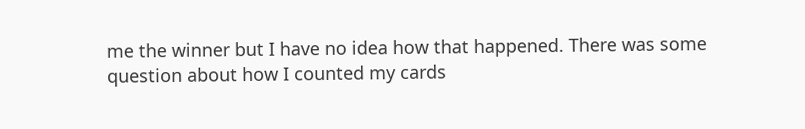me the winner but I have no idea how that happened. There was some question about how I counted my cards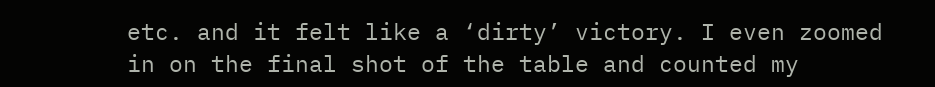etc. and it felt like a ‘dirty’ victory. I even zoomed in on the final shot of the table and counted my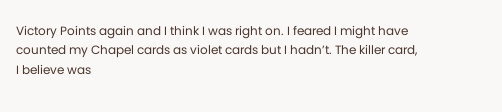Victory Points again and I think I was right on. I feared I might have counted my Chapel cards as violet cards but I hadn’t. The killer card, I believe was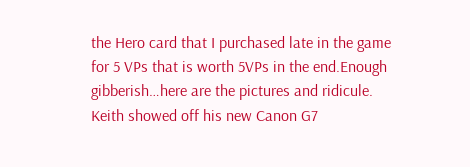the Hero card that I purchased late in the game for 5 VPs that is worth 5VPs in the end.Enough gibberish…here are the pictures and ridicule. Keith showed off his new Canon G7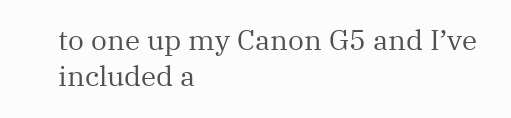to one up my Canon G5 and I’ve included a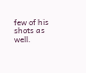few of his shots as well.